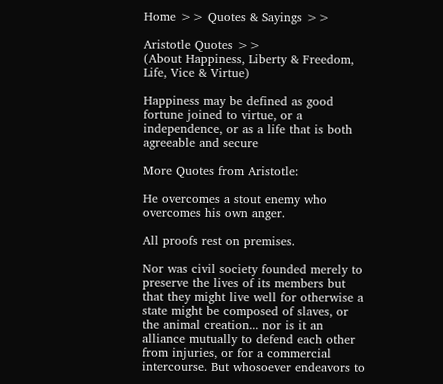Home >> Quotes & Sayings >>

Aristotle Quotes >>
(About Happiness, Liberty & Freedom, Life, Vice & Virtue)

Happiness may be defined as good fortune joined to virtue, or a independence, or as a life that is both agreeable and secure

More Quotes from Aristotle:

He overcomes a stout enemy who overcomes his own anger.

All proofs rest on premises.

Nor was civil society founded merely to preserve the lives of its members but that they might live well for otherwise a state might be composed of slaves, or the animal creation... nor is it an alliance mutually to defend each other from injuries, or for a commercial intercourse. But whosoever endeavors to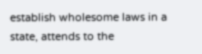establish wholesome laws in a state, attends to the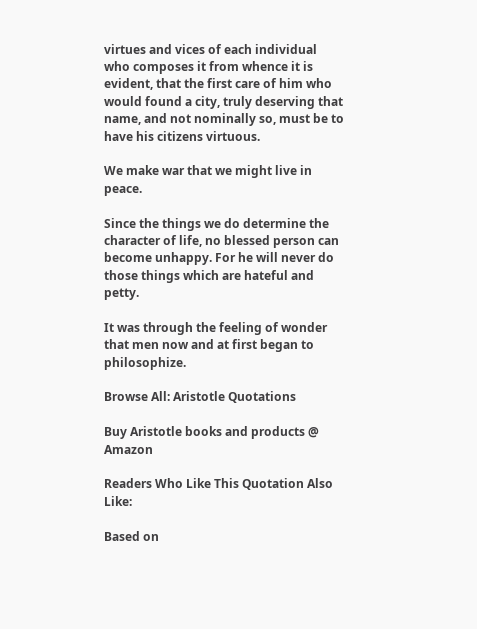virtues and vices of each individual who composes it from whence it is evident, that the first care of him who would found a city, truly deserving that name, and not nominally so, must be to have his citizens virtuous.

We make war that we might live in peace.

Since the things we do determine the character of life, no blessed person can become unhappy. For he will never do those things which are hateful and petty.

It was through the feeling of wonder that men now and at first began to philosophize.

Browse All: Aristotle Quotations

Buy Aristotle books and products @ Amazon

Readers Who Like This Quotation Also Like:

Based on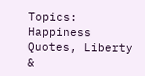Topics: Happiness Quotes, Liberty &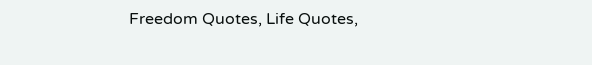Freedom Quotes, Life Quotes,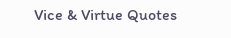Vice & Virtue Quotes